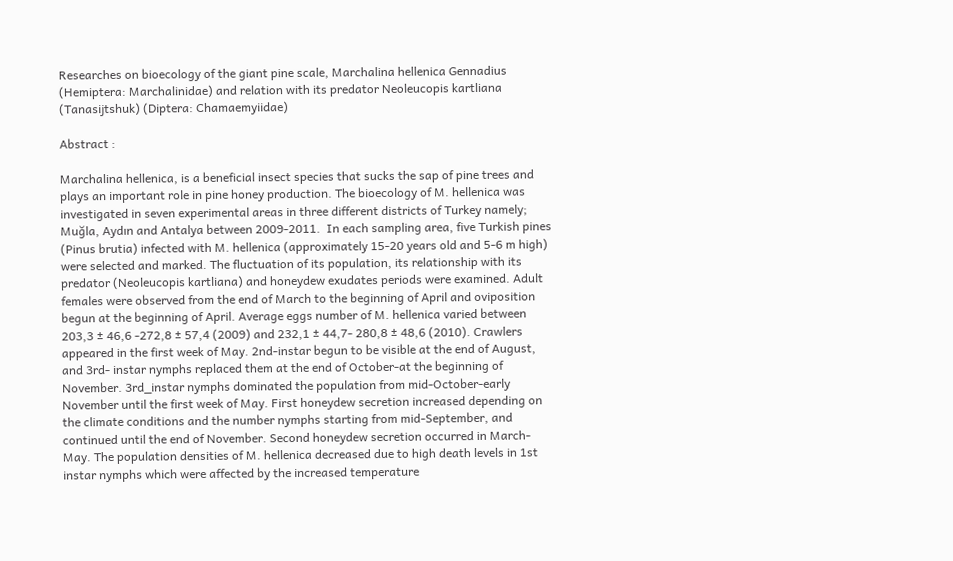Researches on bioecology of the giant pine scale, Marchalina hellenica Gennadius  (Hemiptera: Marchalinidae) and relation with its predator Neoleucopis kartliana (Tanasijtshuk) (Diptera: Chamaemyiidae)

Abstract :

Marchalina hellenica, is a beneficial insect species that sucks the sap of pine trees and plays an important role in pine honey production. The bioecology of M. hellenica was investigated in seven experimental areas in three different districts of Turkey namely; Muğla, Aydın and Antalya between 2009-2011.  In each sampling area, five Turkish pines (Pinus brutia) infected with M. hellenica (approximately 15-20 years old and 5-6 m high) were selected and marked. The fluctuation of its population, its relationship with its predator (Neoleucopis kartliana) and honeydew exudates periods were examined. Adult females were observed from the end of March to the beginning of April and oviposition begun at the beginning of April. Average eggs number of M. hellenica varied between 203,3 ± 46,6 -272,8 ± 57,4 (2009) and 232,1 ± 44,7- 280,8 ± 48,6 (2010). Crawlers appeared in the first week of May. 2nd-instar begun to be visible at the end of August, and 3rd- instar nymphs replaced them at the end of October-at the beginning of November. 3rd_instar nymphs dominated the population from mid-October-early November until the first week of May. First honeydew secretion increased depending on the climate conditions and the number nymphs starting from mid-September, and continued until the end of November. Second honeydew secretion occurred in March-May. The population densities of M. hellenica decreased due to high death levels in 1st instar nymphs which were affected by the increased temperature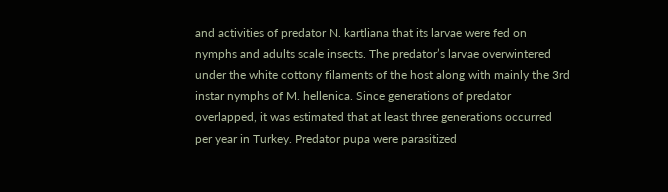and activities of predator N. kartliana that its larvae were fed on nymphs and adults scale insects. The predator’s larvae overwintered under the white cottony filaments of the host along with mainly the 3rd instar nymphs of M. hellenica. Since generations of predator overlapped, it was estimated that at least three generations occurred per year in Turkey. Predator pupa were parasitized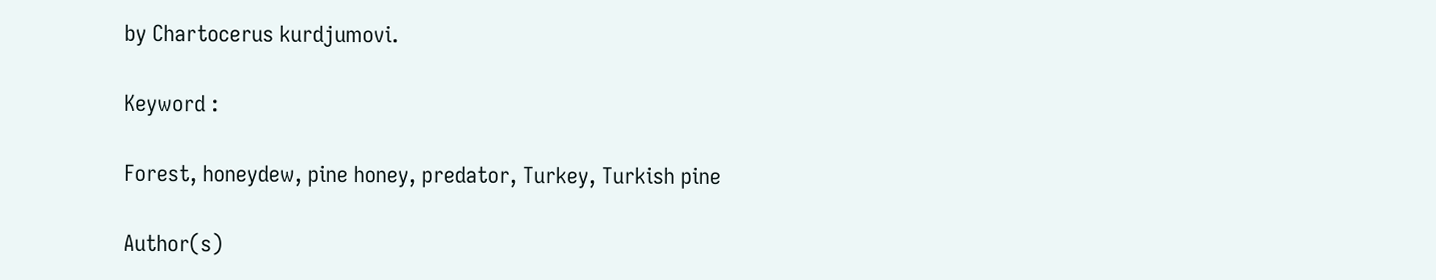by Chartocerus kurdjumovi.

Keyword :

Forest, honeydew, pine honey, predator, Turkey, Turkish pine

Author(s)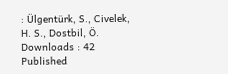: Ülgentürk, S., Civelek, H. S., Dostbil, Ö.
Downloads : 42
Published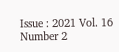Issue : 2021 Vol. 16 Number 2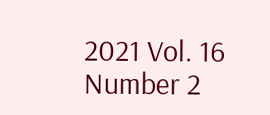2021 Vol. 16 Number 2